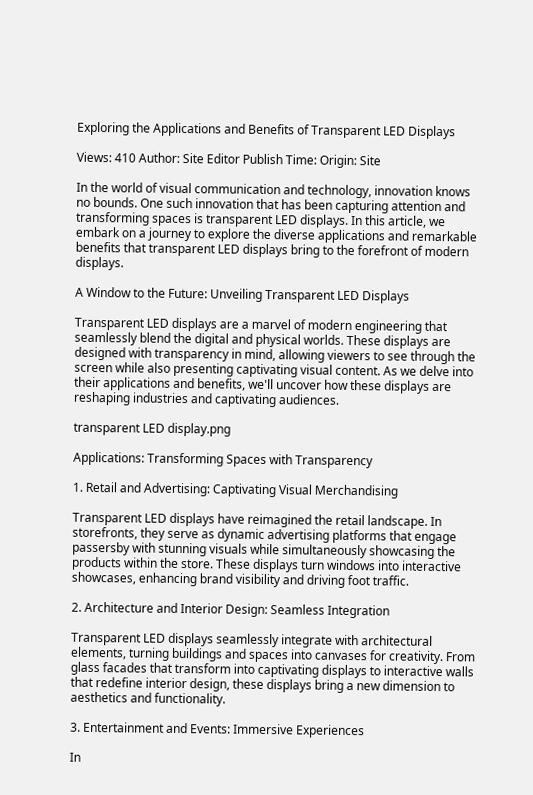Exploring the Applications and Benefits of Transparent LED Displays

Views: 410 Author: Site Editor Publish Time: Origin: Site

In the world of visual communication and technology, innovation knows no bounds. One such innovation that has been capturing attention and transforming spaces is transparent LED displays. In this article, we embark on a journey to explore the diverse applications and remarkable benefits that transparent LED displays bring to the forefront of modern displays.

A Window to the Future: Unveiling Transparent LED Displays

Transparent LED displays are a marvel of modern engineering that seamlessly blend the digital and physical worlds. These displays are designed with transparency in mind, allowing viewers to see through the screen while also presenting captivating visual content. As we delve into their applications and benefits, we'll uncover how these displays are reshaping industries and captivating audiences.

transparent LED display.png

Applications: Transforming Spaces with Transparency

1. Retail and Advertising: Captivating Visual Merchandising

Transparent LED displays have reimagined the retail landscape. In storefronts, they serve as dynamic advertising platforms that engage passersby with stunning visuals while simultaneously showcasing the products within the store. These displays turn windows into interactive showcases, enhancing brand visibility and driving foot traffic.

2. Architecture and Interior Design: Seamless Integration

Transparent LED displays seamlessly integrate with architectural elements, turning buildings and spaces into canvases for creativity. From glass facades that transform into captivating displays to interactive walls that redefine interior design, these displays bring a new dimension to aesthetics and functionality.

3. Entertainment and Events: Immersive Experiences

In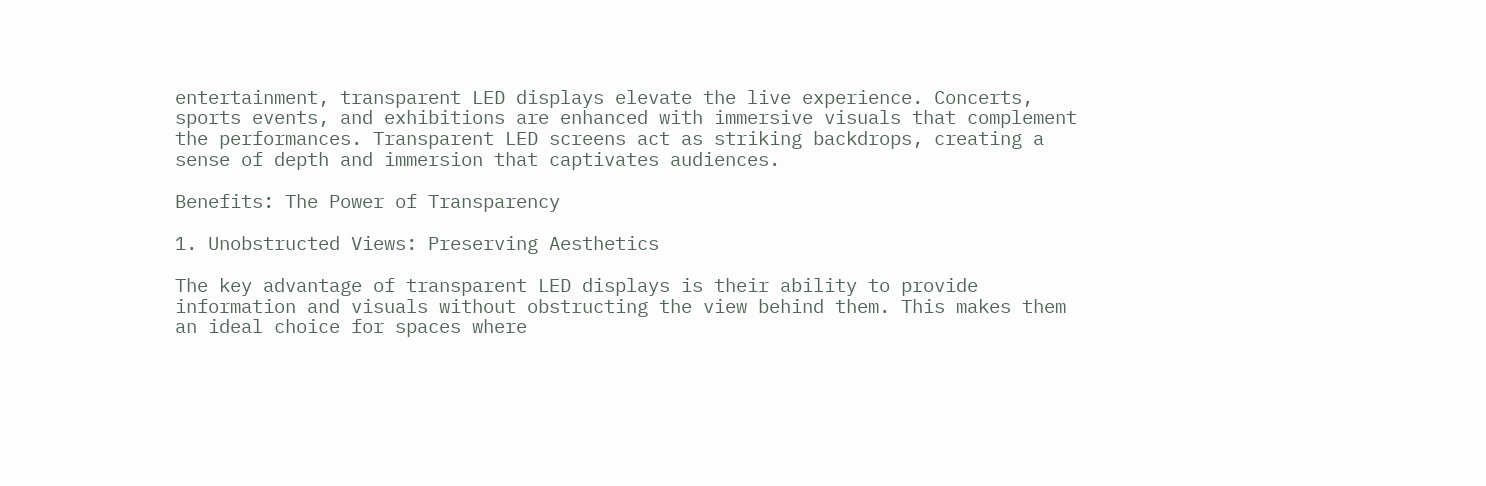entertainment, transparent LED displays elevate the live experience. Concerts, sports events, and exhibitions are enhanced with immersive visuals that complement the performances. Transparent LED screens act as striking backdrops, creating a sense of depth and immersion that captivates audiences.

Benefits: The Power of Transparency

1. Unobstructed Views: Preserving Aesthetics

The key advantage of transparent LED displays is their ability to provide information and visuals without obstructing the view behind them. This makes them an ideal choice for spaces where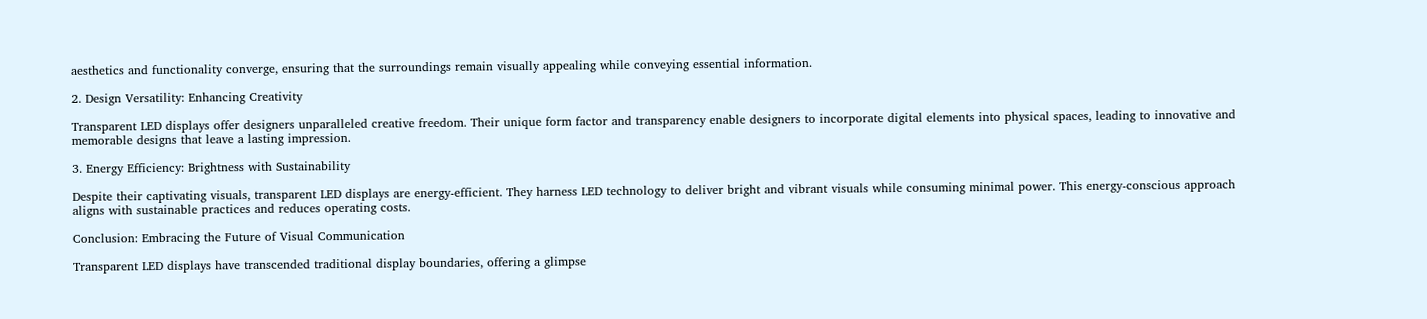aesthetics and functionality converge, ensuring that the surroundings remain visually appealing while conveying essential information.

2. Design Versatility: Enhancing Creativity

Transparent LED displays offer designers unparalleled creative freedom. Their unique form factor and transparency enable designers to incorporate digital elements into physical spaces, leading to innovative and memorable designs that leave a lasting impression.

3. Energy Efficiency: Brightness with Sustainability

Despite their captivating visuals, transparent LED displays are energy-efficient. They harness LED technology to deliver bright and vibrant visuals while consuming minimal power. This energy-conscious approach aligns with sustainable practices and reduces operating costs.

Conclusion: Embracing the Future of Visual Communication

Transparent LED displays have transcended traditional display boundaries, offering a glimpse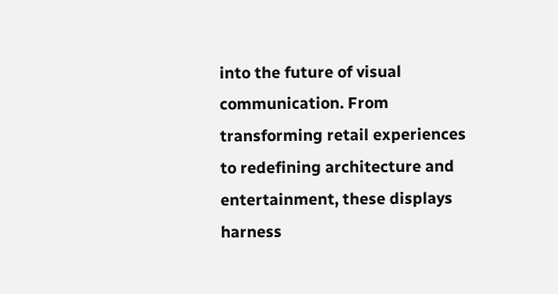into the future of visual communication. From transforming retail experiences to redefining architecture and entertainment, these displays harness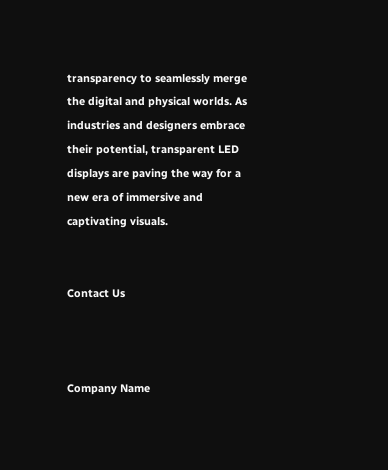transparency to seamlessly merge the digital and physical worlds. As industries and designers embrace their potential, transparent LED displays are paving the way for a new era of immersive and captivating visuals.


Contact Us



Company Name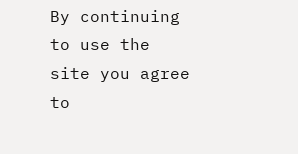By continuing to use the site you agree to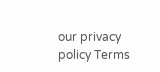our privacy policy Terms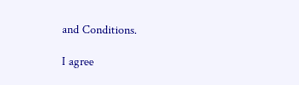and Conditions.

I agree